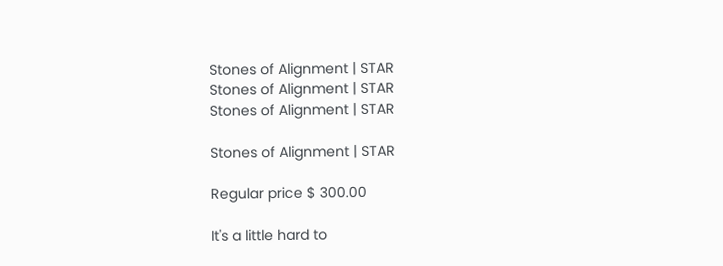Stones of Alignment | STAR
Stones of Alignment | STAR
Stones of Alignment | STAR

Stones of Alignment | STAR

Regular price $ 300.00

It's a little hard to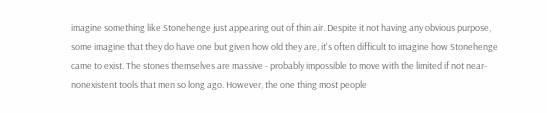imagine something like Stonehenge just appearing out of thin air. Despite it not having any obvious purpose, some imagine that they do have one but given how old they are, it's often difficult to imagine how Stonehenge came to exist. The stones themselves are massive - probably impossible to move with the limited if not near-nonexistent tools that men so long ago. However, the one thing most people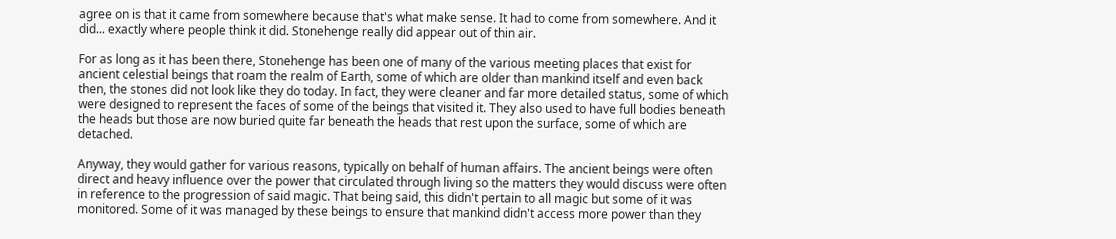agree on is that it came from somewhere because that's what make sense. It had to come from somewhere. And it did... exactly where people think it did. Stonehenge really did appear out of thin air.

For as long as it has been there, Stonehenge has been one of many of the various meeting places that exist for ancient celestial beings that roam the realm of Earth, some of which are older than mankind itself and even back then, the stones did not look like they do today. In fact, they were cleaner and far more detailed status, some of which were designed to represent the faces of some of the beings that visited it. They also used to have full bodies beneath the heads but those are now buried quite far beneath the heads that rest upon the surface, some of which are detached.

Anyway, they would gather for various reasons, typically on behalf of human affairs. The ancient beings were often direct and heavy influence over the power that circulated through living so the matters they would discuss were often in reference to the progression of said magic. That being said, this didn't pertain to all magic but some of it was monitored. Some of it was managed by these beings to ensure that mankind didn't access more power than they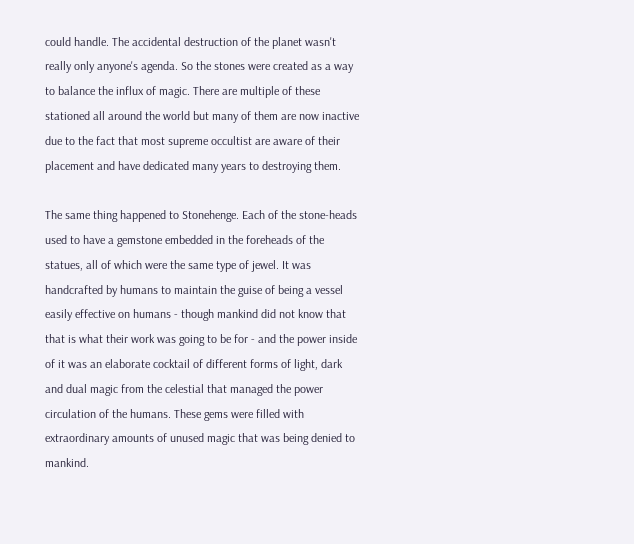could handle. The accidental destruction of the planet wasn't really only anyone's agenda. So the stones were created as a way to balance the influx of magic. There are multiple of these stationed all around the world but many of them are now inactive due to the fact that most supreme occultist are aware of their placement and have dedicated many years to destroying them.

The same thing happened to Stonehenge. Each of the stone-heads used to have a gemstone embedded in the foreheads of the statues, all of which were the same type of jewel. It was handcrafted by humans to maintain the guise of being a vessel easily effective on humans - though mankind did not know that that is what their work was going to be for - and the power inside of it was an elaborate cocktail of different forms of light, dark and dual magic from the celestial that managed the power circulation of the humans. These gems were filled with extraordinary amounts of unused magic that was being denied to mankind.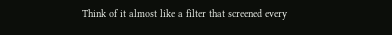Think of it almost like a filter that screened every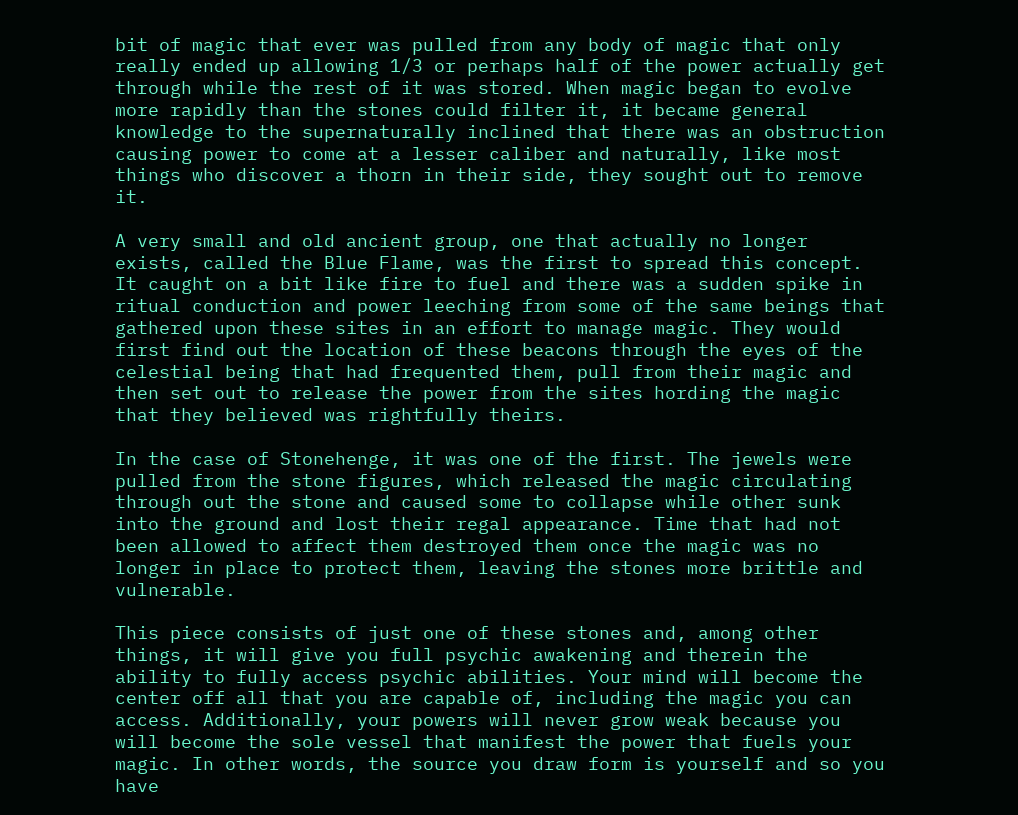bit of magic that ever was pulled from any body of magic that only really ended up allowing 1/3 or perhaps half of the power actually get through while the rest of it was stored. When magic began to evolve more rapidly than the stones could filter it, it became general knowledge to the supernaturally inclined that there was an obstruction causing power to come at a lesser caliber and naturally, like most things who discover a thorn in their side, they sought out to remove it.

A very small and old ancient group, one that actually no longer exists, called the Blue Flame, was the first to spread this concept. It caught on a bit like fire to fuel and there was a sudden spike in ritual conduction and power leeching from some of the same beings that gathered upon these sites in an effort to manage magic. They would first find out the location of these beacons through the eyes of the celestial being that had frequented them, pull from their magic and then set out to release the power from the sites hording the magic that they believed was rightfully theirs.

In the case of Stonehenge, it was one of the first. The jewels were pulled from the stone figures, which released the magic circulating through out the stone and caused some to collapse while other sunk into the ground and lost their regal appearance. Time that had not been allowed to affect them destroyed them once the magic was no longer in place to protect them, leaving the stones more brittle and vulnerable.

This piece consists of just one of these stones and, among other things, it will give you full psychic awakening and therein the ability to fully access psychic abilities. Your mind will become the center off all that you are capable of, including the magic you can access. Additionally, your powers will never grow weak because you will become the sole vessel that manifest the power that fuels your magic. In other words, the source you draw form is yourself and so you have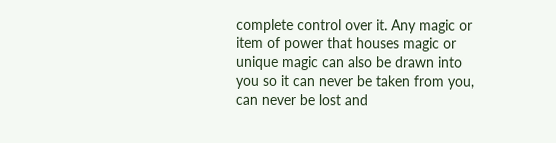complete control over it. Any magic or item of power that houses magic or unique magic can also be drawn into you so it can never be taken from you, can never be lost and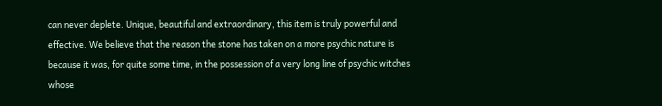can never deplete. Unique, beautiful and extraordinary, this item is truly powerful and effective. We believe that the reason the stone has taken on a more psychic nature is because it was, for quite some time, in the possession of a very long line of psychic witches whose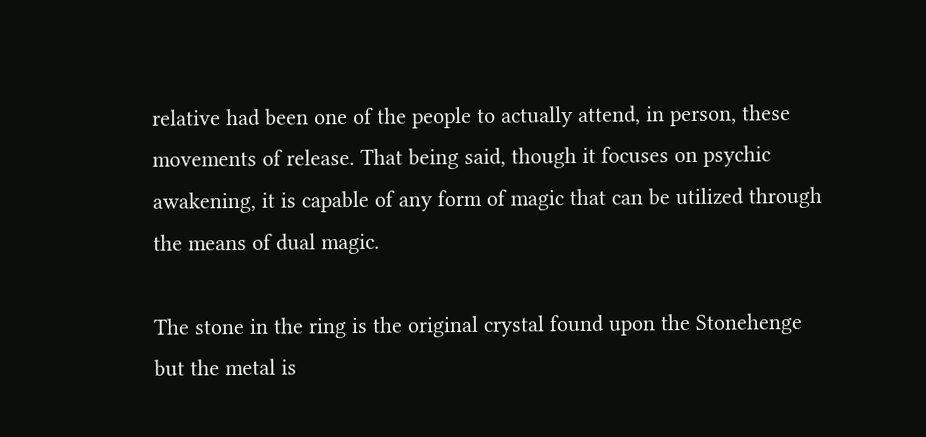relative had been one of the people to actually attend, in person, these movements of release. That being said, though it focuses on psychic awakening, it is capable of any form of magic that can be utilized through the means of dual magic.

The stone in the ring is the original crystal found upon the Stonehenge but the metal is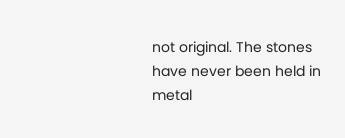not original. The stones have never been held in metal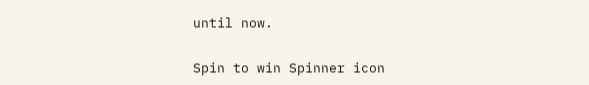until now.


Spin to win Spinner icon